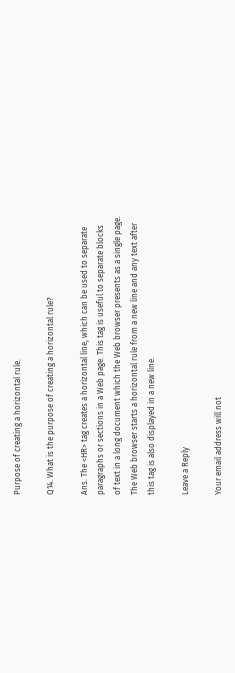Purpose of creating a horizontal rule.

Q14. What is the purpose of creating a horizontal rule?

Ans. The <HR> tag creates a horizontal line, which can be used to separate paragraphs or sections in a Web page. This tag is useful to separate blocks of text in a long document which the Web browser presents as a single page. The Web browser starts a horizontal rule from a new line and any text after this tag is also displayed in a new line.

Leave a Reply

Your email address will not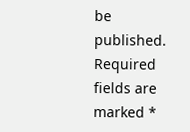be published. Required fields are marked *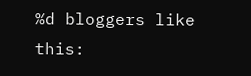%d bloggers like this: